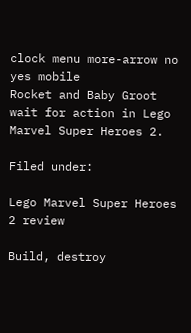clock menu more-arrow no yes mobile
Rocket and Baby Groot wait for action in Lego Marvel Super Heroes 2.

Filed under:

Lego Marvel Super Heroes 2 review

Build, destroy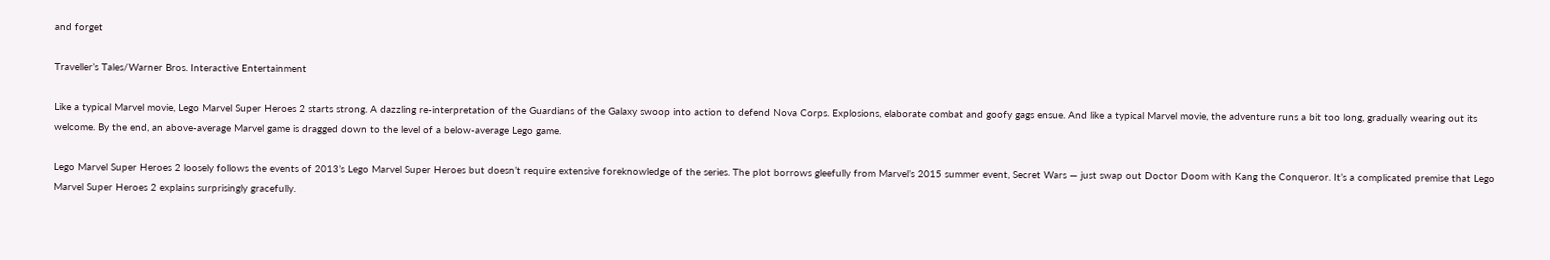and forget

Traveller’s Tales/Warner Bros. Interactive Entertainment

Like a typical Marvel movie, Lego Marvel Super Heroes 2 starts strong. A dazzling re-interpretation of the Guardians of the Galaxy swoop into action to defend Nova Corps. Explosions, elaborate combat and goofy gags ensue. And like a typical Marvel movie, the adventure runs a bit too long, gradually wearing out its welcome. By the end, an above-average Marvel game is dragged down to the level of a below-average Lego game.

Lego Marvel Super Heroes 2 loosely follows the events of 2013’s Lego Marvel Super Heroes but doesn’t require extensive foreknowledge of the series. The plot borrows gleefully from Marvel’s 2015 summer event, Secret Wars — just swap out Doctor Doom with Kang the Conqueror. It’s a complicated premise that Lego Marvel Super Heroes 2 explains surprisingly gracefully.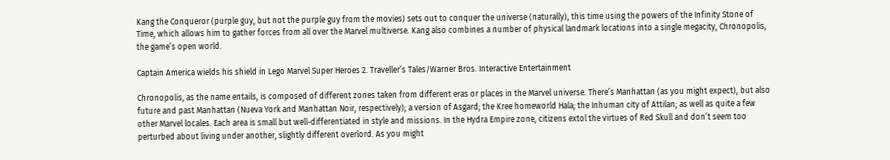Kang the Conqueror (purple guy, but not the purple guy from the movies) sets out to conquer the universe (naturally), this time using the powers of the Infinity Stone of Time, which allows him to gather forces from all over the Marvel multiverse. Kang also combines a number of physical landmark locations into a single megacity, Chronopolis, the game’s open world.

Captain America wields his shield in Lego Marvel Super Heroes 2. Traveller’s Tales/Warner Bros. Interactive Entertainment

Chronopolis, as the name entails, is composed of different zones taken from different eras or places in the Marvel universe. There’s Manhattan (as you might expect), but also future and past Manhattan (Nueva York and Manhattan Noir, respectively); a version of Asgard; the Kree homeworld Hala; the Inhuman city of Attilan; as well as quite a few other Marvel locales. Each area is small but well-differentiated in style and missions. In the Hydra Empire zone, citizens extol the virtues of Red Skull and don’t seem too perturbed about living under another, slightly different overlord. As you might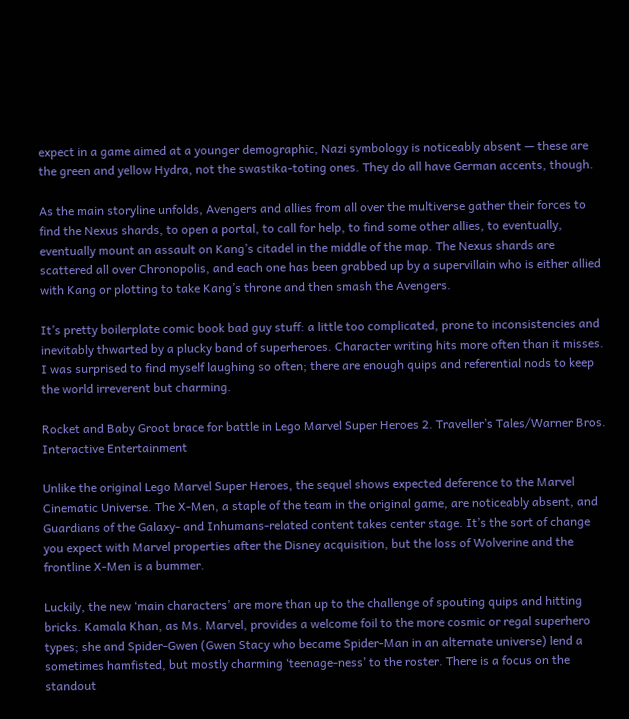expect in a game aimed at a younger demographic, Nazi symbology is noticeably absent — these are the green and yellow Hydra, not the swastika-toting ones. They do all have German accents, though.

As the main storyline unfolds, Avengers and allies from all over the multiverse gather their forces to find the Nexus shards, to open a portal, to call for help, to find some other allies, to eventually, eventually mount an assault on Kang’s citadel in the middle of the map. The Nexus shards are scattered all over Chronopolis, and each one has been grabbed up by a supervillain who is either allied with Kang or plotting to take Kang’s throne and then smash the Avengers.

It’s pretty boilerplate comic book bad guy stuff: a little too complicated, prone to inconsistencies and inevitably thwarted by a plucky band of superheroes. Character writing hits more often than it misses. I was surprised to find myself laughing so often; there are enough quips and referential nods to keep the world irreverent but charming.

Rocket and Baby Groot brace for battle in Lego Marvel Super Heroes 2. Traveller’s Tales/Warner Bros. Interactive Entertainment

Unlike the original Lego Marvel Super Heroes, the sequel shows expected deference to the Marvel Cinematic Universe. The X-Men, a staple of the team in the original game, are noticeably absent, and Guardians of the Galaxy- and Inhumans-related content takes center stage. It’s the sort of change you expect with Marvel properties after the Disney acquisition, but the loss of Wolverine and the frontline X-Men is a bummer.

Luckily, the new ‘main characters’ are more than up to the challenge of spouting quips and hitting bricks. Kamala Khan, as Ms. Marvel, provides a welcome foil to the more cosmic or regal superhero types; she and Spider-Gwen (Gwen Stacy who became Spider-Man in an alternate universe) lend a sometimes hamfisted, but mostly charming ‘teenage-ness’ to the roster. There is a focus on the standout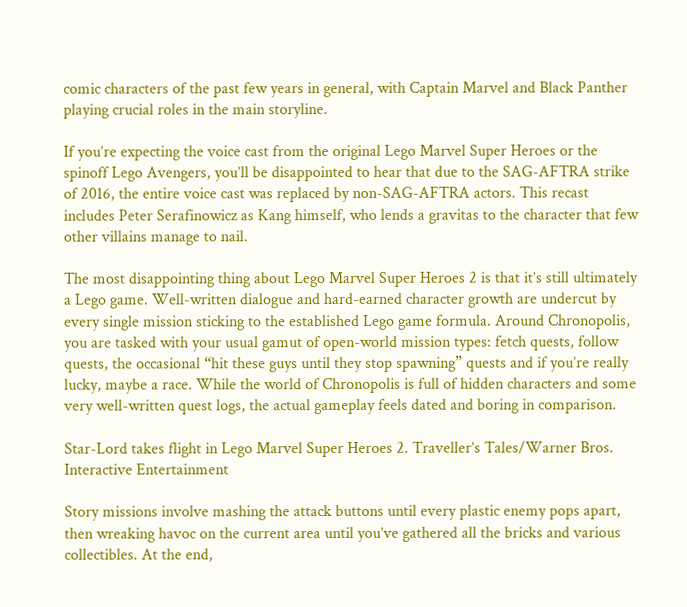comic characters of the past few years in general, with Captain Marvel and Black Panther playing crucial roles in the main storyline.

If you’re expecting the voice cast from the original Lego Marvel Super Heroes or the spinoff Lego Avengers, you’ll be disappointed to hear that due to the SAG-AFTRA strike of 2016, the entire voice cast was replaced by non-SAG-AFTRA actors. This recast includes Peter Serafinowicz as Kang himself, who lends a gravitas to the character that few other villains manage to nail.

The most disappointing thing about Lego Marvel Super Heroes 2 is that it’s still ultimately a Lego game. Well-written dialogue and hard-earned character growth are undercut by every single mission sticking to the established Lego game formula. Around Chronopolis, you are tasked with your usual gamut of open-world mission types: fetch quests, follow quests, the occasional “hit these guys until they stop spawning” quests and if you’re really lucky, maybe a race. While the world of Chronopolis is full of hidden characters and some very well-written quest logs, the actual gameplay feels dated and boring in comparison.

Star-Lord takes flight in Lego Marvel Super Heroes 2. Traveller’s Tales/Warner Bros. Interactive Entertainment

Story missions involve mashing the attack buttons until every plastic enemy pops apart, then wreaking havoc on the current area until you’ve gathered all the bricks and various collectibles. At the end,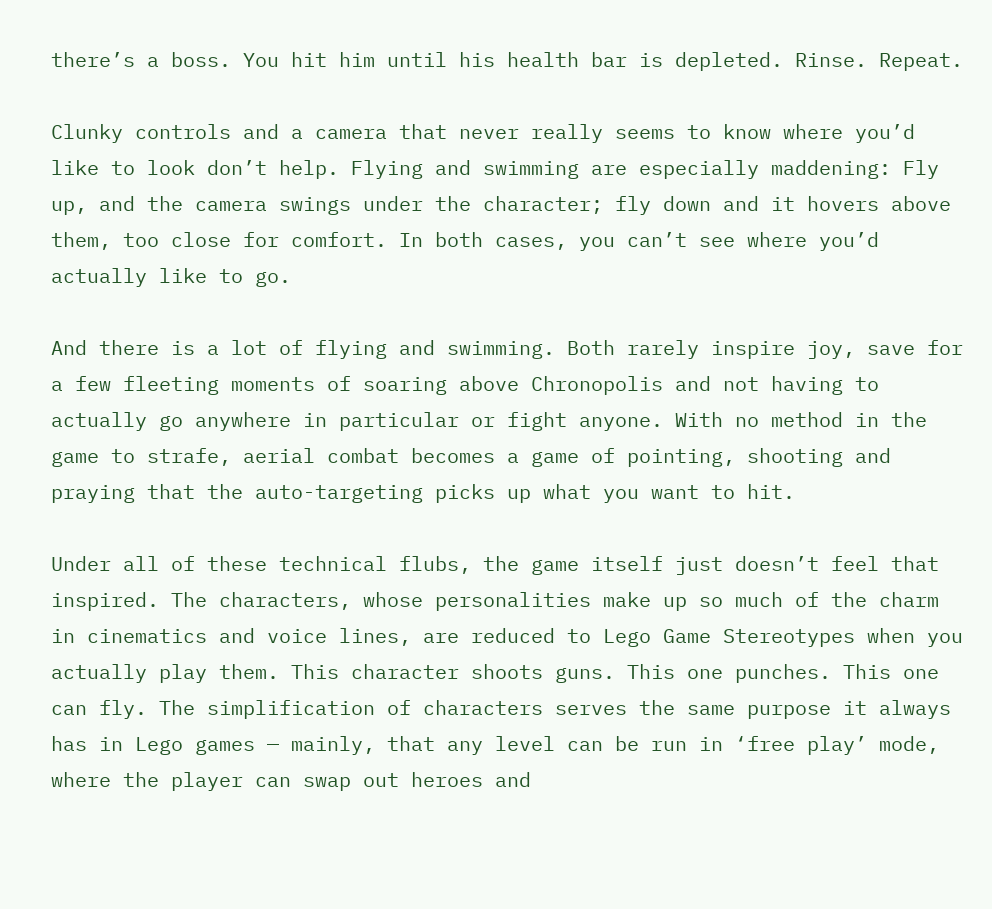there’s a boss. You hit him until his health bar is depleted. Rinse. Repeat.

Clunky controls and a camera that never really seems to know where you’d like to look don’t help. Flying and swimming are especially maddening: Fly up, and the camera swings under the character; fly down and it hovers above them, too close for comfort. In both cases, you can’t see where you’d actually like to go.

And there is a lot of flying and swimming. Both rarely inspire joy, save for a few fleeting moments of soaring above Chronopolis and not having to actually go anywhere in particular or fight anyone. With no method in the game to strafe, aerial combat becomes a game of pointing, shooting and praying that the auto-targeting picks up what you want to hit.

Under all of these technical flubs, the game itself just doesn’t feel that inspired. The characters, whose personalities make up so much of the charm in cinematics and voice lines, are reduced to Lego Game Stereotypes when you actually play them. This character shoots guns. This one punches. This one can fly. The simplification of characters serves the same purpose it always has in Lego games — mainly, that any level can be run in ‘free play’ mode, where the player can swap out heroes and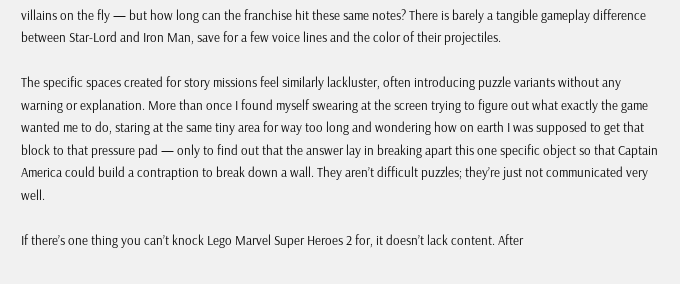villains on the fly — but how long can the franchise hit these same notes? There is barely a tangible gameplay difference between Star-Lord and Iron Man, save for a few voice lines and the color of their projectiles.

The specific spaces created for story missions feel similarly lackluster, often introducing puzzle variants without any warning or explanation. More than once I found myself swearing at the screen trying to figure out what exactly the game wanted me to do, staring at the same tiny area for way too long and wondering how on earth I was supposed to get that block to that pressure pad — only to find out that the answer lay in breaking apart this one specific object so that Captain America could build a contraption to break down a wall. They aren’t difficult puzzles; they’re just not communicated very well.

If there’s one thing you can’t knock Lego Marvel Super Heroes 2 for, it doesn’t lack content. After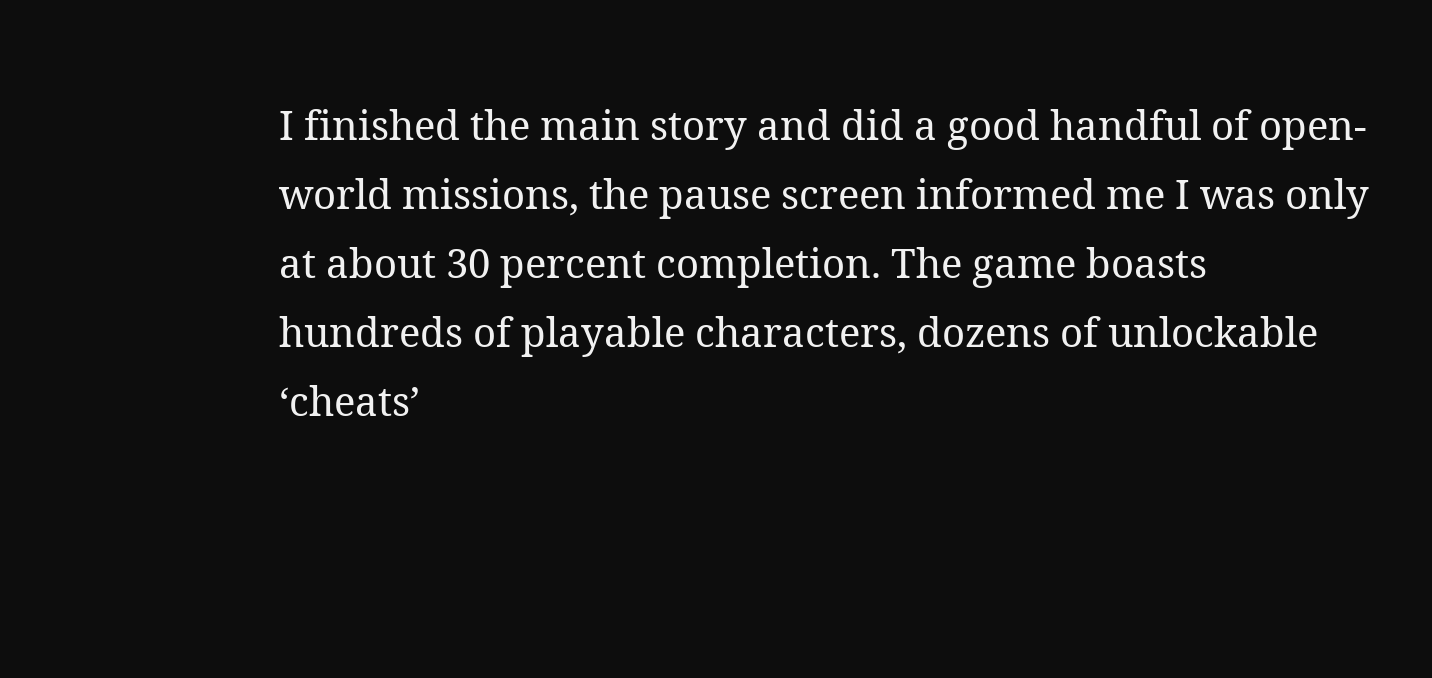I finished the main story and did a good handful of open-world missions, the pause screen informed me I was only at about 30 percent completion. The game boasts hundreds of playable characters, dozens of unlockable ‘cheats’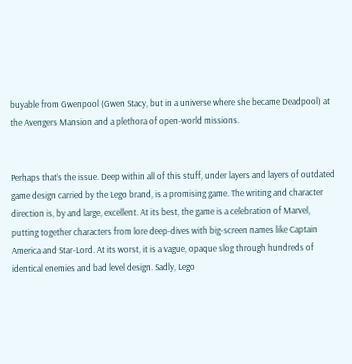buyable from Gwenpool (Gwen Stacy, but in a universe where she became Deadpool) at the Avengers Mansion and a plethora of open-world missions.


Perhaps that’s the issue. Deep within all of this stuff, under layers and layers of outdated game design carried by the Lego brand, is a promising game. The writing and character direction is, by and large, excellent. At its best, the game is a celebration of Marvel, putting together characters from lore deep-dives with big-screen names like Captain America and Star-Lord. At its worst, it is a vague, opaque slog through hundreds of identical enemies and bad level design. Sadly, Lego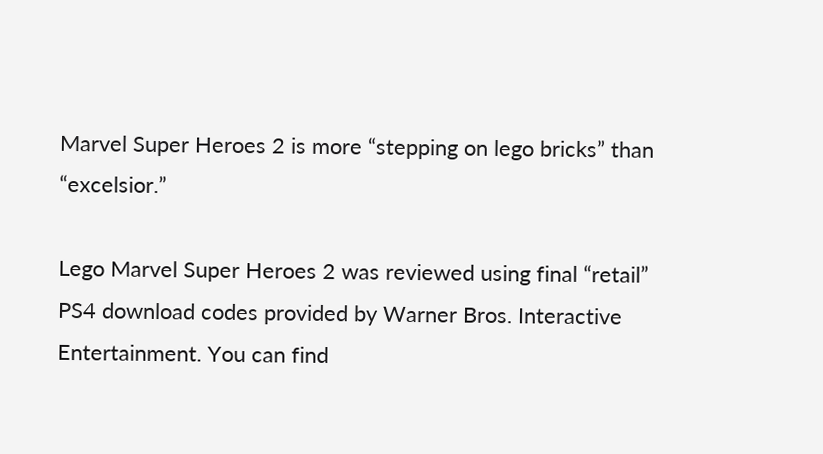Marvel Super Heroes 2 is more “stepping on lego bricks” than “excelsior.”

Lego Marvel Super Heroes 2 was reviewed using final “retail” PS4 download codes provided by Warner Bros. Interactive Entertainment. You can find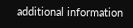additional information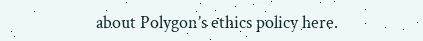about Polygon’s ethics policy here.